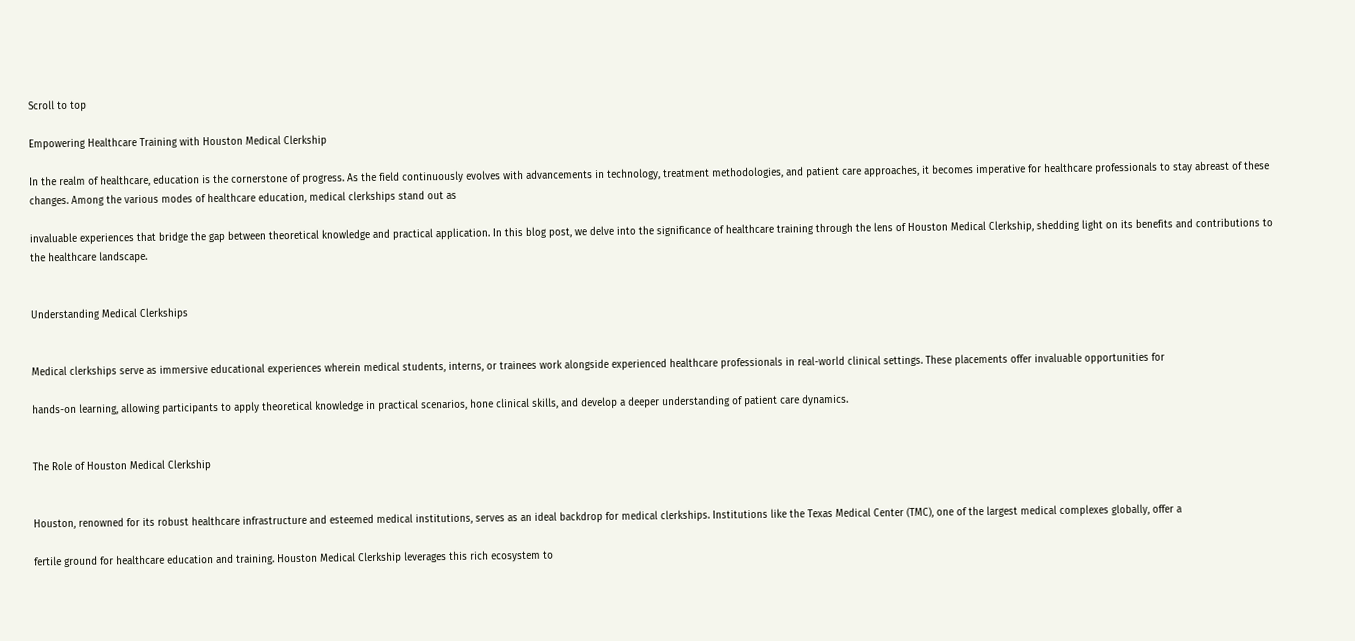Scroll to top

Empowering Healthcare Training with Houston Medical Clerkship

In the realm of healthcare, education is the cornerstone of progress. As the field continuously evolves with advancements in technology, treatment methodologies, and patient care approaches, it becomes imperative for healthcare professionals to stay abreast of these changes. Among the various modes of healthcare education, medical clerkships stand out as

invaluable experiences that bridge the gap between theoretical knowledge and practical application. In this blog post, we delve into the significance of healthcare training through the lens of Houston Medical Clerkship, shedding light on its benefits and contributions to the healthcare landscape.


Understanding Medical Clerkships


Medical clerkships serve as immersive educational experiences wherein medical students, interns, or trainees work alongside experienced healthcare professionals in real-world clinical settings. These placements offer invaluable opportunities for

hands-on learning, allowing participants to apply theoretical knowledge in practical scenarios, hone clinical skills, and develop a deeper understanding of patient care dynamics.


The Role of Houston Medical Clerkship


Houston, renowned for its robust healthcare infrastructure and esteemed medical institutions, serves as an ideal backdrop for medical clerkships. Institutions like the Texas Medical Center (TMC), one of the largest medical complexes globally, offer a

fertile ground for healthcare education and training. Houston Medical Clerkship leverages this rich ecosystem to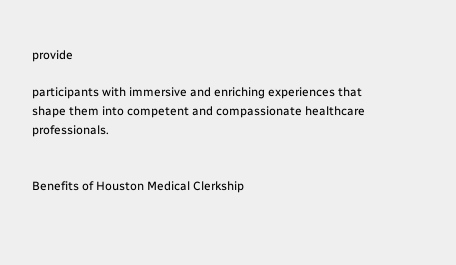provide

participants with immersive and enriching experiences that shape them into competent and compassionate healthcare professionals.


Benefits of Houston Medical Clerkship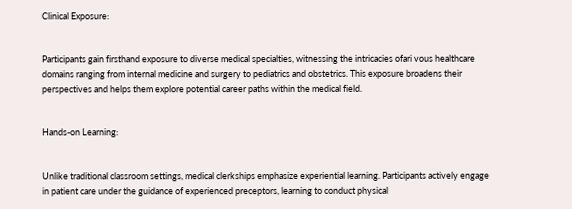Clinical Exposure:


Participants gain firsthand exposure to diverse medical specialties, witnessing the intricacies ofari vous healthcare domains ranging from internal medicine and surgery to pediatrics and obstetrics. This exposure broadens their perspectives and helps them explore potential career paths within the medical field.


Hands-on Learning:


Unlike traditional classroom settings, medical clerkships emphasize experiential learning. Participants actively engage in patient care under the guidance of experienced preceptors, learning to conduct physical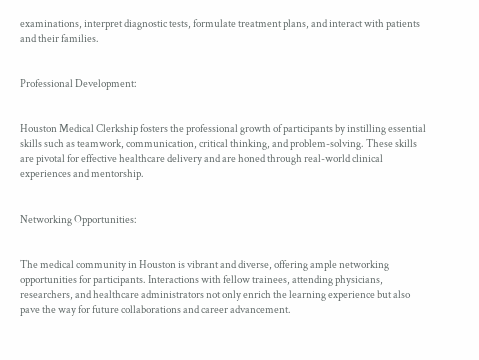examinations, interpret diagnostic tests, formulate treatment plans, and interact with patients and their families.


Professional Development:


Houston Medical Clerkship fosters the professional growth of participants by instilling essential skills such as teamwork, communication, critical thinking, and problem-solving. These skills are pivotal for effective healthcare delivery and are honed through real-world clinical experiences and mentorship.


Networking Opportunities:


The medical community in Houston is vibrant and diverse, offering ample networking opportunities for participants. Interactions with fellow trainees, attending physicians, researchers, and healthcare administrators not only enrich the learning experience but also pave the way for future collaborations and career advancement.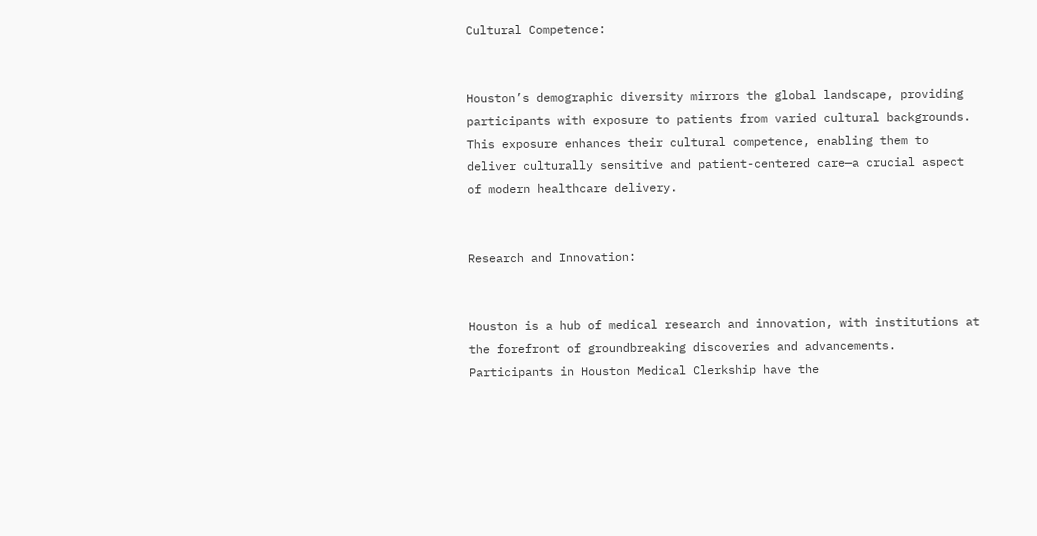Cultural Competence:


Houston’s demographic diversity mirrors the global landscape, providing participants with exposure to patients from varied cultural backgrounds. This exposure enhances their cultural competence, enabling them to deliver culturally sensitive and patient-centered care—a crucial aspect of modern healthcare delivery.


Research and Innovation:


Houston is a hub of medical research and innovation, with institutions at the forefront of groundbreaking discoveries and advancements. Participants in Houston Medical Clerkship have the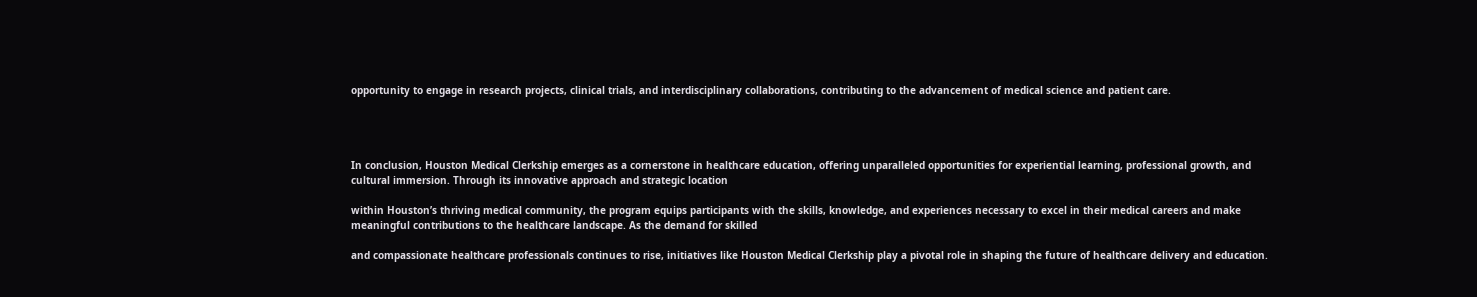opportunity to engage in research projects, clinical trials, and interdisciplinary collaborations, contributing to the advancement of medical science and patient care.




In conclusion, Houston Medical Clerkship emerges as a cornerstone in healthcare education, offering unparalleled opportunities for experiential learning, professional growth, and cultural immersion. Through its innovative approach and strategic location

within Houston’s thriving medical community, the program equips participants with the skills, knowledge, and experiences necessary to excel in their medical careers and make meaningful contributions to the healthcare landscape. As the demand for skilled

and compassionate healthcare professionals continues to rise, initiatives like Houston Medical Clerkship play a pivotal role in shaping the future of healthcare delivery and education.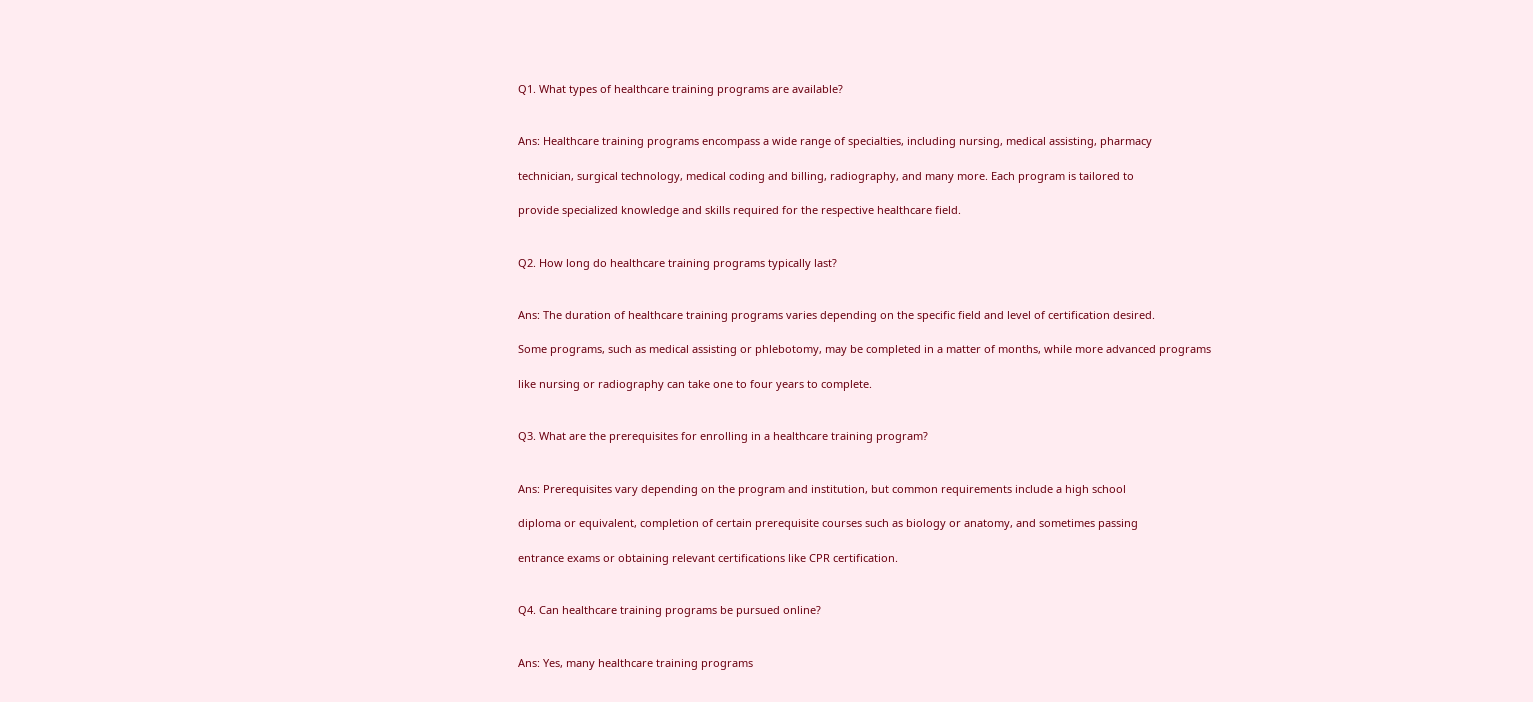Q1. What types of healthcare training programs are available?


Ans: Healthcare training programs encompass a wide range of specialties, including nursing, medical assisting, pharmacy

technician, surgical technology, medical coding and billing, radiography, and many more. Each program is tailored to

provide specialized knowledge and skills required for the respective healthcare field.


Q2. How long do healthcare training programs typically last?


Ans: The duration of healthcare training programs varies depending on the specific field and level of certification desired.

Some programs, such as medical assisting or phlebotomy, may be completed in a matter of months, while more advanced programs

like nursing or radiography can take one to four years to complete.


Q3. What are the prerequisites for enrolling in a healthcare training program?


Ans: Prerequisites vary depending on the program and institution, but common requirements include a high school

diploma or equivalent, completion of certain prerequisite courses such as biology or anatomy, and sometimes passing

entrance exams or obtaining relevant certifications like CPR certification.


Q4. Can healthcare training programs be pursued online?


Ans: Yes, many healthcare training programs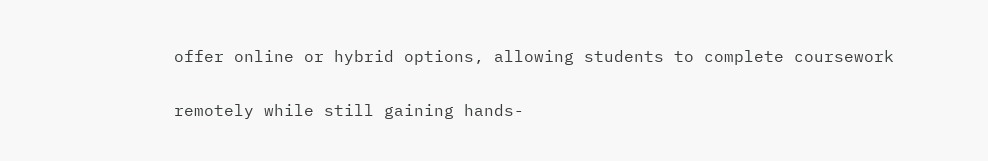offer online or hybrid options, allowing students to complete coursework

remotely while still gaining hands-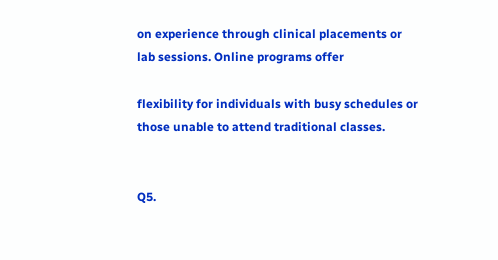on experience through clinical placements or lab sessions. Online programs offer

flexibility for individuals with busy schedules or those unable to attend traditional classes.


Q5.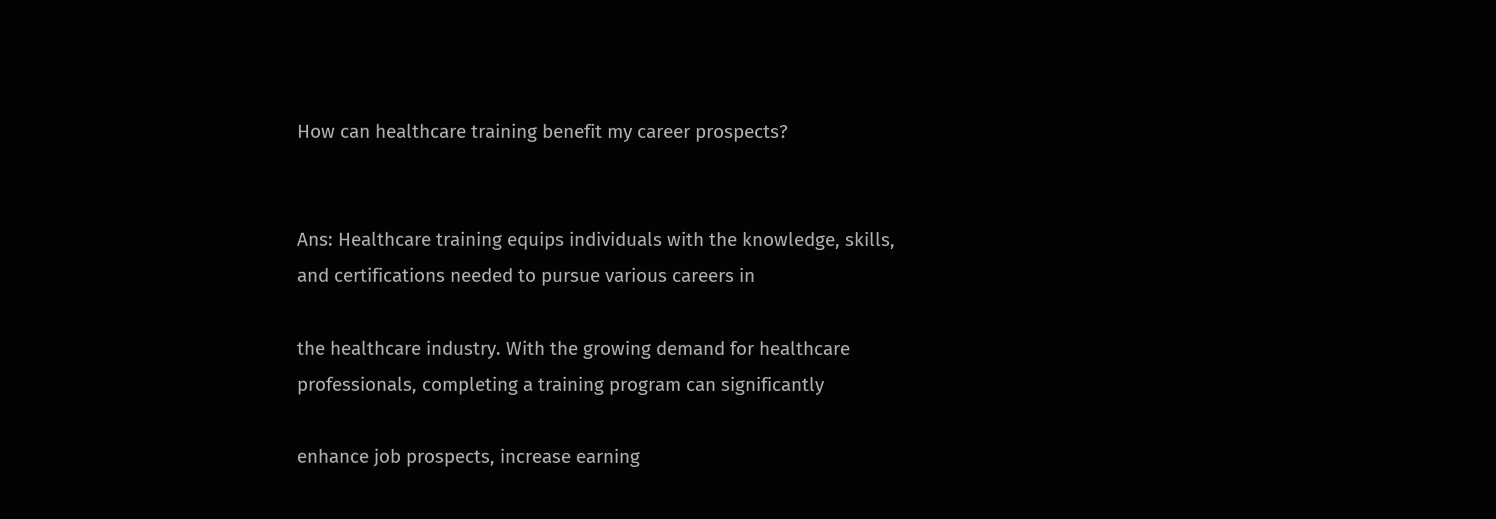How can healthcare training benefit my career prospects?


Ans: Healthcare training equips individuals with the knowledge, skills, and certifications needed to pursue various careers in

the healthcare industry. With the growing demand for healthcare professionals, completing a training program can significantly

enhance job prospects, increase earning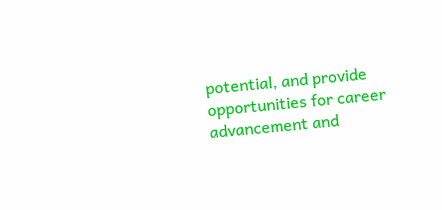potential, and provide opportunities for career advancement and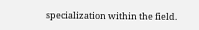specialization within the field.